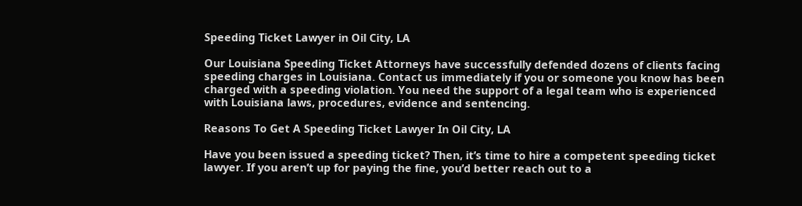Speeding Ticket Lawyer in Oil City, LA

Our Louisiana Speeding Ticket Attorneys have successfully defended dozens of clients facing speeding charges in Louisiana. Contact us immediately if you or someone you know has been charged with a speeding violation. You need the support of a legal team who is experienced with Louisiana laws, procedures, evidence and sentencing.

Reasons To Get A Speeding Ticket Lawyer In Oil City, LA

Have you been issued a speeding ticket? Then, it’s time to hire a competent speeding ticket lawyer. If you aren’t up for paying the fine, you’d better reach out to a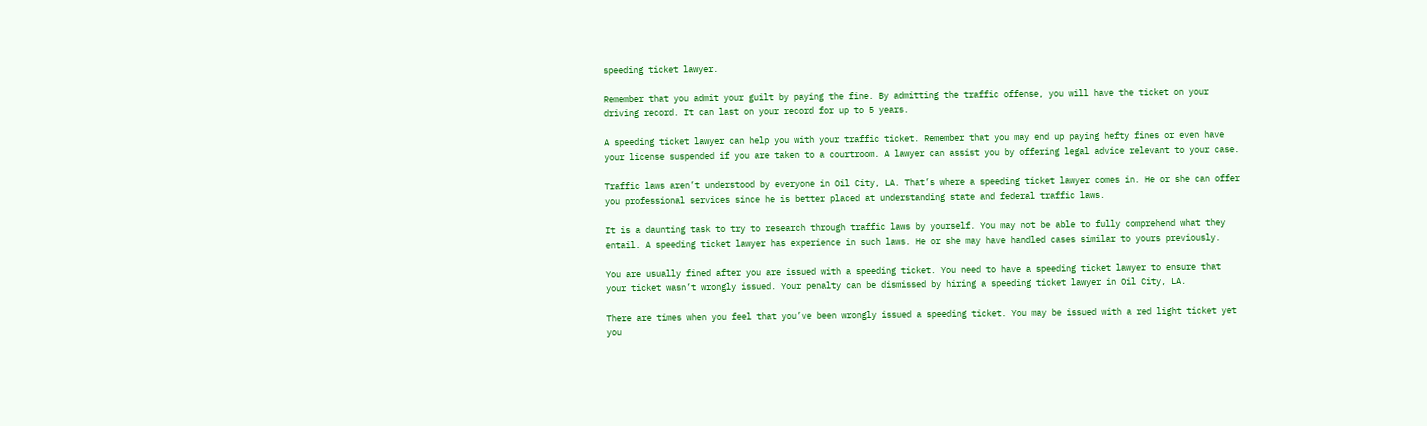speeding ticket lawyer.

Remember that you admit your guilt by paying the fine. By admitting the traffic offense, you will have the ticket on your driving record. It can last on your record for up to 5 years.

A speeding ticket lawyer can help you with your traffic ticket. Remember that you may end up paying hefty fines or even have your license suspended if you are taken to a courtroom. A lawyer can assist you by offering legal advice relevant to your case.

Traffic laws aren’t understood by everyone in Oil City, LA. That’s where a speeding ticket lawyer comes in. He or she can offer you professional services since he is better placed at understanding state and federal traffic laws.

It is a daunting task to try to research through traffic laws by yourself. You may not be able to fully comprehend what they entail. A speeding ticket lawyer has experience in such laws. He or she may have handled cases similar to yours previously.

You are usually fined after you are issued with a speeding ticket. You need to have a speeding ticket lawyer to ensure that your ticket wasn’t wrongly issued. Your penalty can be dismissed by hiring a speeding ticket lawyer in Oil City, LA.

There are times when you feel that you’ve been wrongly issued a speeding ticket. You may be issued with a red light ticket yet you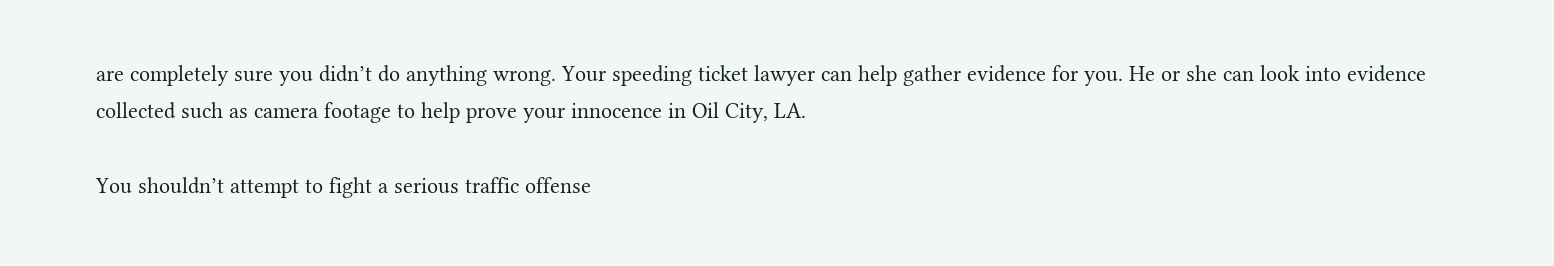are completely sure you didn’t do anything wrong. Your speeding ticket lawyer can help gather evidence for you. He or she can look into evidence collected such as camera footage to help prove your innocence in Oil City, LA.

You shouldn’t attempt to fight a serious traffic offense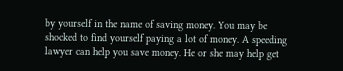by yourself in the name of saving money. You may be shocked to find yourself paying a lot of money. A speeding lawyer can help you save money. He or she may help get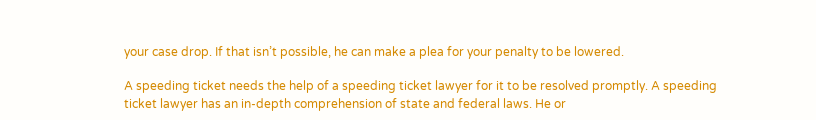your case drop. If that isn’t possible, he can make a plea for your penalty to be lowered.

A speeding ticket needs the help of a speeding ticket lawyer for it to be resolved promptly. A speeding ticket lawyer has an in-depth comprehension of state and federal laws. He or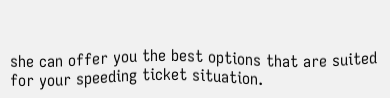she can offer you the best options that are suited for your speeding ticket situation.